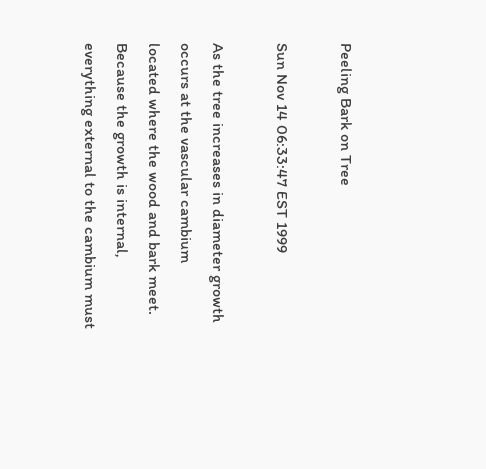Peeling Bark on Tree

Sun Nov 14 06:33:47 EST 1999

As the tree increases in diameter growth occurs at the vascular cambium
located where the wood and bark meet. Because the growth is internal,
everything external to the cambium must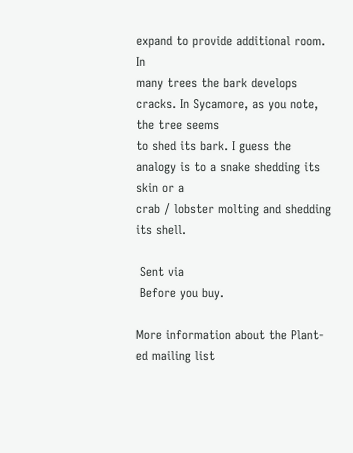expand to provide additional room. In
many trees the bark develops cracks. In Sycamore, as you note, the tree seems
to shed its bark. I guess the analogy is to a snake shedding its skin or a
crab / lobster molting and shedding its shell.

 Sent via
 Before you buy.

More information about the Plant-ed mailing list